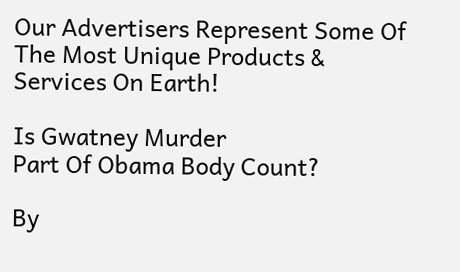Our Advertisers Represent Some Of The Most Unique Products & Services On Earth!

Is Gwatney Murder
Part Of Obama Body Count?

By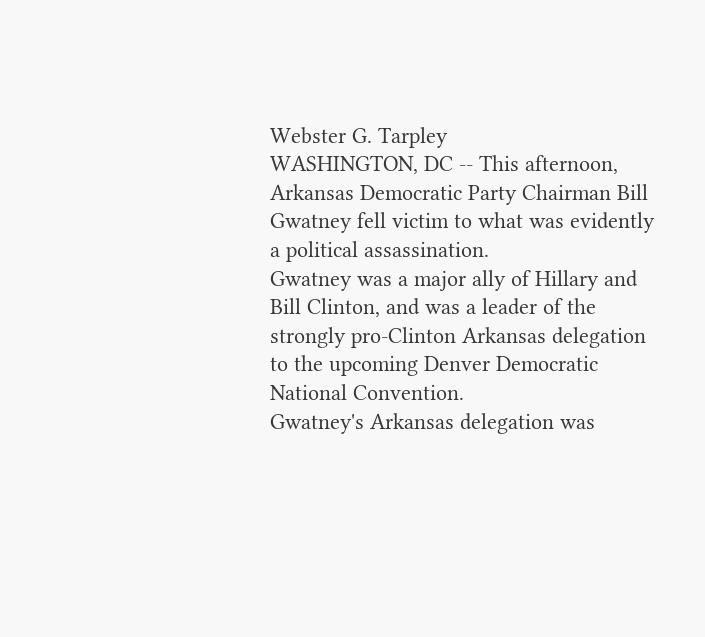Webster G. Tarpley
WASHINGTON, DC -- This afternoon, Arkansas Democratic Party Chairman Bill Gwatney fell victim to what was evidently a political assassination.
Gwatney was a major ally of Hillary and Bill Clinton, and was a leader of the strongly pro-Clinton Arkansas delegation to the upcoming Denver Democratic National Convention.
Gwatney's Arkansas delegation was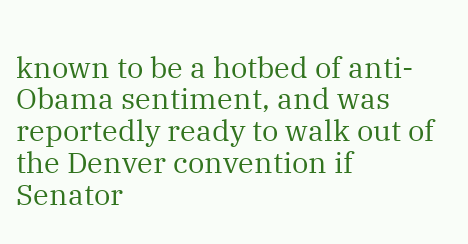known to be a hotbed of anti-Obama sentiment, and was reportedly ready to walk out of the Denver convention if Senator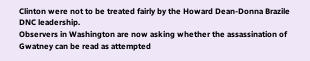Clinton were not to be treated fairly by the Howard Dean-Donna Brazile DNC leadership.
Observers in Washington are now asking whether the assassination of Gwatney can be read as attempted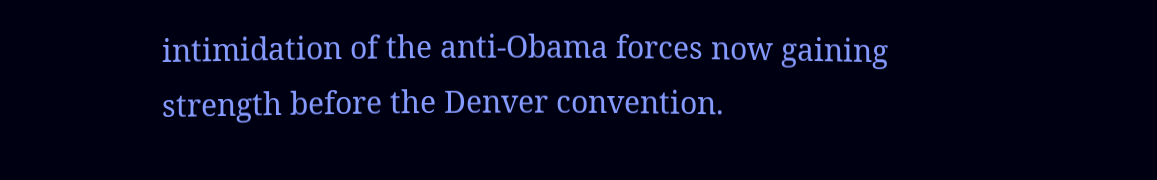intimidation of the anti-Obama forces now gaining strength before the Denver convention.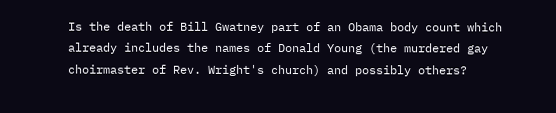Is the death of Bill Gwatney part of an Obama body count which already includes the names of Donald Young (the murdered gay choirmaster of Rev. Wright's church) and possibly others?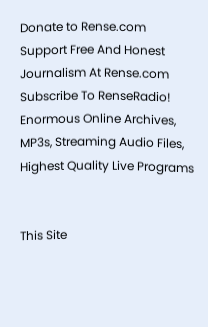Donate to Rense.com
Support Free And Honest
Journalism At Rense.com
Subscribe To RenseRadio!
Enormous Online Archives,
MP3s, Streaming Audio Files,
Highest Quality Live Programs


This Site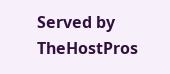Served by TheHostPros